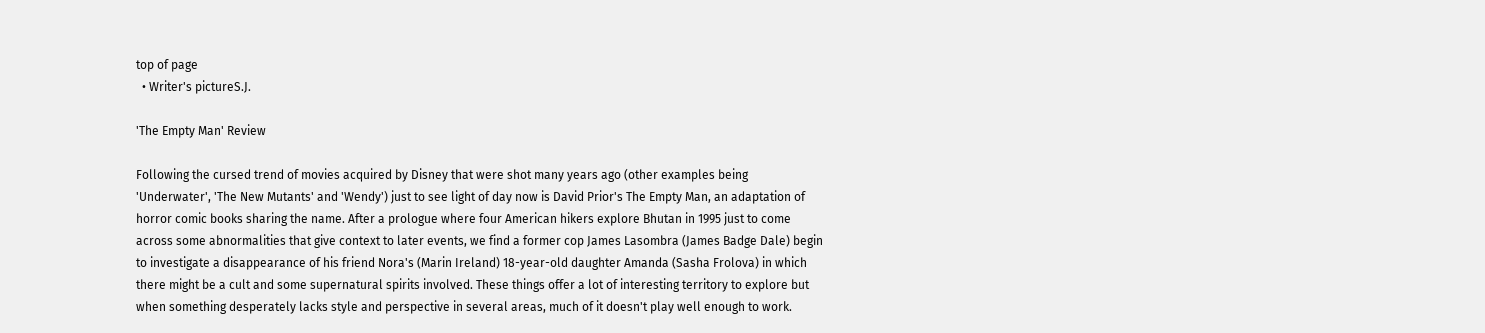top of page
  • Writer's pictureS.J.

'The Empty Man' Review

Following the cursed trend of movies acquired by Disney that were shot many years ago (other examples being 'Underwater', 'The New Mutants' and 'Wendy') just to see light of day now is David Prior's The Empty Man, an adaptation of horror comic books sharing the name. After a prologue where four American hikers explore Bhutan in 1995 just to come across some abnormalities that give context to later events, we find a former cop James Lasombra (James Badge Dale) begin to investigate a disappearance of his friend Nora's (Marin Ireland) 18-year-old daughter Amanda (Sasha Frolova) in which there might be a cult and some supernatural spirits involved. These things offer a lot of interesting territory to explore but when something desperately lacks style and perspective in several areas, much of it doesn't play well enough to work.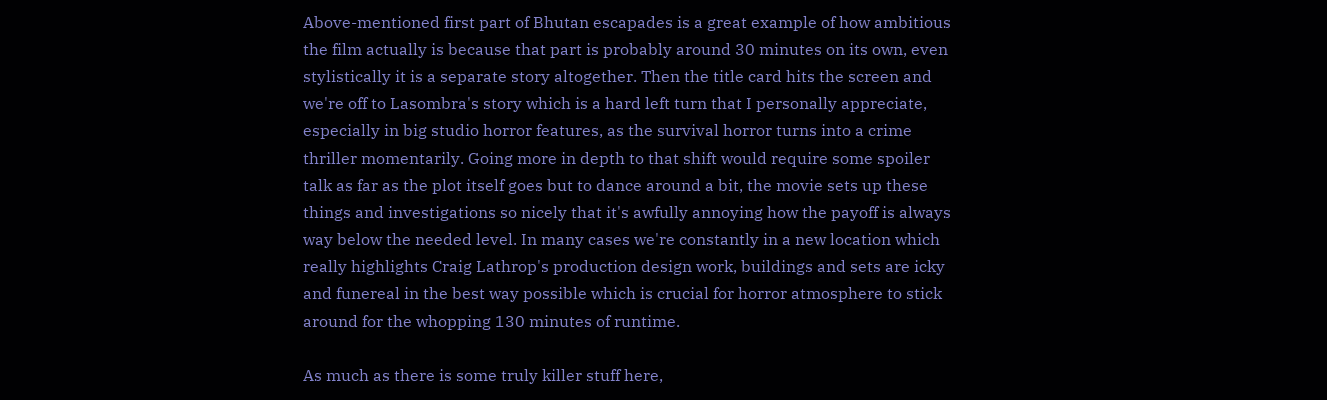Above-mentioned first part of Bhutan escapades is a great example of how ambitious the film actually is because that part is probably around 30 minutes on its own, even stylistically it is a separate story altogether. Then the title card hits the screen and we're off to Lasombra's story which is a hard left turn that I personally appreciate, especially in big studio horror features, as the survival horror turns into a crime thriller momentarily. Going more in depth to that shift would require some spoiler talk as far as the plot itself goes but to dance around a bit, the movie sets up these things and investigations so nicely that it's awfully annoying how the payoff is always way below the needed level. In many cases we're constantly in a new location which really highlights Craig Lathrop's production design work, buildings and sets are icky and funereal in the best way possible which is crucial for horror atmosphere to stick around for the whopping 130 minutes of runtime.

As much as there is some truly killer stuff here,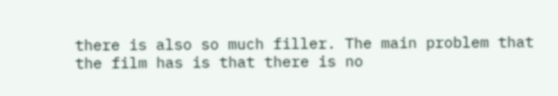there is also so much filler. The main problem that the film has is that there is no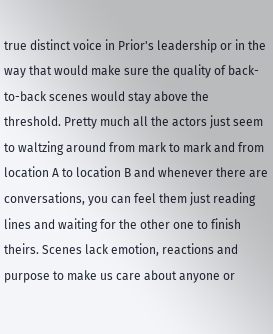true distinct voice in Prior's leadership or in the way that would make sure the quality of back-to-back scenes would stay above the threshold. Pretty much all the actors just seem to waltzing around from mark to mark and from location A to location B and whenever there are conversations, you can feel them just reading lines and waiting for the other one to finish theirs. Scenes lack emotion, reactions and purpose to make us care about anyone or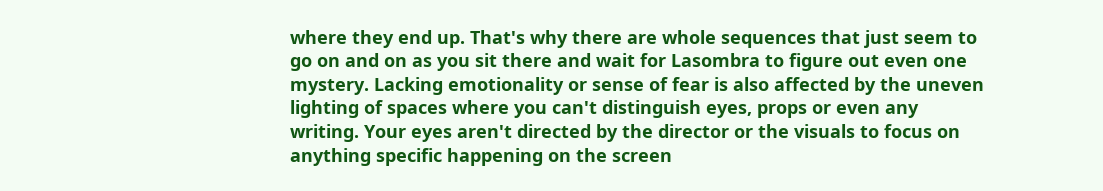where they end up. That's why there are whole sequences that just seem to go on and on as you sit there and wait for Lasombra to figure out even one mystery. Lacking emotionality or sense of fear is also affected by the uneven lighting of spaces where you can't distinguish eyes, props or even any writing. Your eyes aren't directed by the director or the visuals to focus on anything specific happening on the screen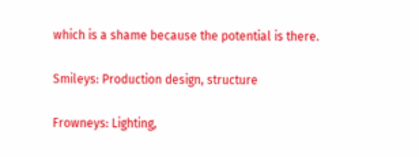which is a shame because the potential is there.

Smileys: Production design, structure

Frowneys: Lighting,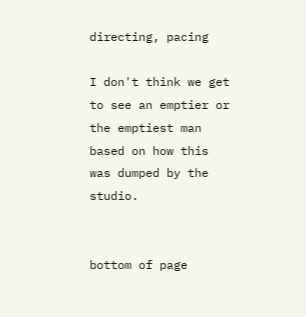directing, pacing

I don't think we get to see an emptier or the emptiest man based on how this was dumped by the studio.


bottom of page